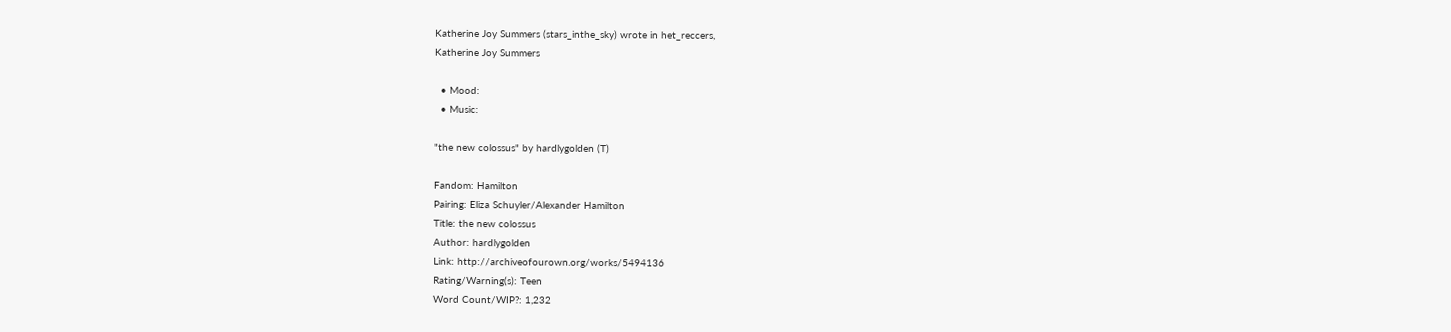Katherine Joy Summers (stars_inthe_sky) wrote in het_reccers,
Katherine Joy Summers

  • Mood:
  • Music:

"the new colossus" by hardlygolden (T)

Fandom: Hamilton
Pairing: Eliza Schuyler/Alexander Hamilton
Title: the new colossus
Author: hardlygolden
Link: http://archiveofourown.org/works/5494136
Rating/Warning(s): Teen
Word Count/WIP?: 1,232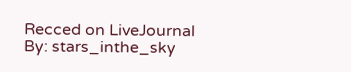Recced on LiveJournal By: stars_inthe_sky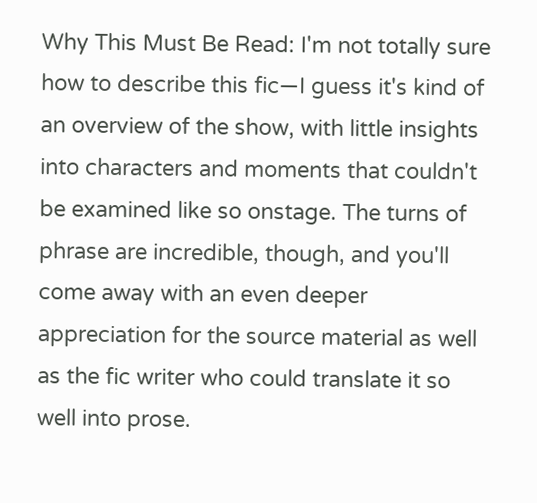Why This Must Be Read: I'm not totally sure how to describe this fic—I guess it's kind of an overview of the show, with little insights into characters and moments that couldn't be examined like so onstage. The turns of phrase are incredible, though, and you'll come away with an even deeper appreciation for the source material as well as the fic writer who could translate it so well into prose.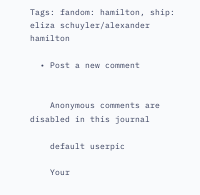Tags: fandom: hamilton, ship: eliza schuyler/alexander hamilton

  • Post a new comment


    Anonymous comments are disabled in this journal

    default userpic

    Your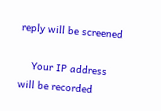reply will be screened

    Your IP address will be recorded